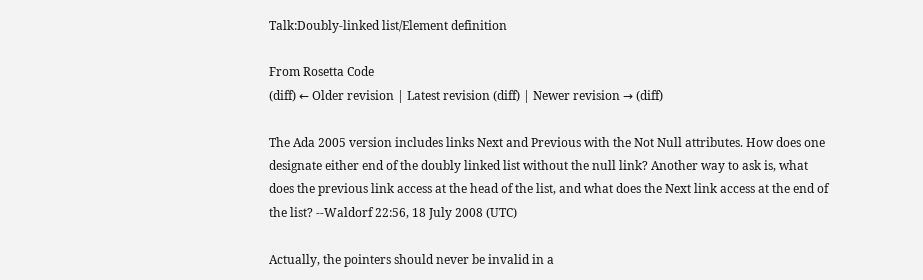Talk:Doubly-linked list/Element definition

From Rosetta Code
(diff) ← Older revision | Latest revision (diff) | Newer revision → (diff)

The Ada 2005 version includes links Next and Previous with the Not Null attributes. How does one designate either end of the doubly linked list without the null link? Another way to ask is, what does the previous link access at the head of the list, and what does the Next link access at the end of the list? --Waldorf 22:56, 18 July 2008 (UTC)

Actually, the pointers should never be invalid in a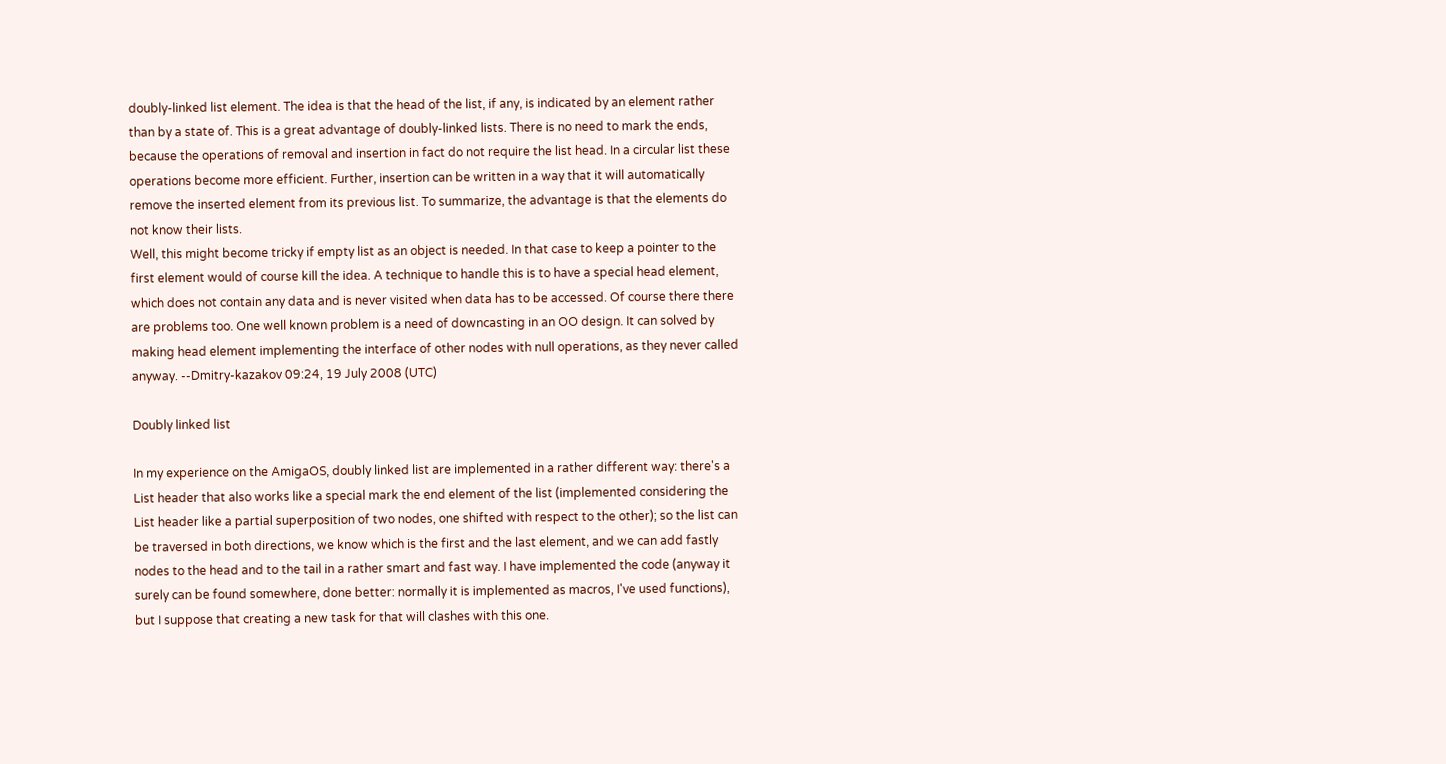doubly-linked list element. The idea is that the head of the list, if any, is indicated by an element rather than by a state of. This is a great advantage of doubly-linked lists. There is no need to mark the ends, because the operations of removal and insertion in fact do not require the list head. In a circular list these operations become more efficient. Further, insertion can be written in a way that it will automatically remove the inserted element from its previous list. To summarize, the advantage is that the elements do not know their lists.
Well, this might become tricky if empty list as an object is needed. In that case to keep a pointer to the first element would of course kill the idea. A technique to handle this is to have a special head element, which does not contain any data and is never visited when data has to be accessed. Of course there there are problems too. One well known problem is a need of downcasting in an OO design. It can solved by making head element implementing the interface of other nodes with null operations, as they never called anyway. --Dmitry-kazakov 09:24, 19 July 2008 (UTC)

Doubly linked list

In my experience on the AmigaOS, doubly linked list are implemented in a rather different way: there's a List header that also works like a special mark the end element of the list (implemented considering the List header like a partial superposition of two nodes, one shifted with respect to the other); so the list can be traversed in both directions, we know which is the first and the last element, and we can add fastly nodes to the head and to the tail in a rather smart and fast way. I have implemented the code (anyway it surely can be found somewhere, done better: normally it is implemented as macros, I've used functions), but I suppose that creating a new task for that will clashes with this one.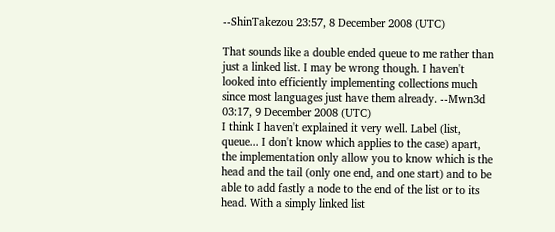--ShinTakezou 23:57, 8 December 2008 (UTC)

That sounds like a double ended queue to me rather than just a linked list. I may be wrong though. I haven't looked into efficiently implementing collections much since most languages just have them already. --Mwn3d 03:17, 9 December 2008 (UTC)
I think I haven't explained it very well. Label (list, queue... I don't know which applies to the case) apart, the implementation only allow you to know which is the head and the tail (only one end, and one start) and to be able to add fastly a node to the end of the list or to its head. With a simply linked list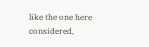like the one here considered,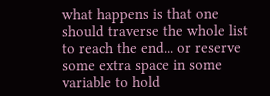what happens is that one should traverse the whole list to reach the end... or reserve some extra space in some variable to hold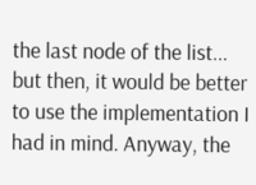the last node of the list... but then, it would be better to use the implementation I had in mind. Anyway, the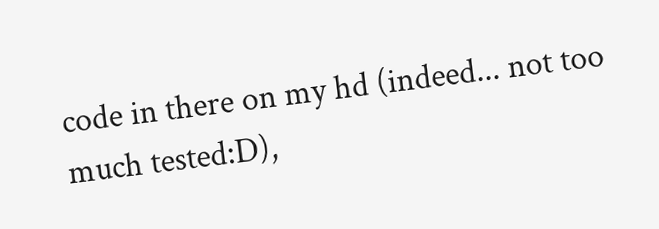code in there on my hd (indeed... not too much tested:D),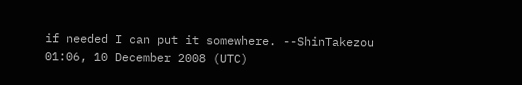if needed I can put it somewhere. --ShinTakezou 01:06, 10 December 2008 (UTC)